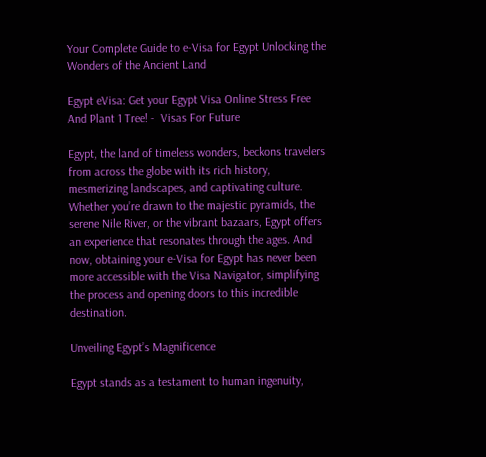Your Complete Guide to e-Visa for Egypt Unlocking the Wonders of the Ancient Land

Egypt eVisa: Get your Egypt Visa Online Stress Free And Plant 1 Tree! -  Visas For Future

Egypt, the land of timeless wonders, beckons travelers from across the globe with its rich history, mesmerizing landscapes, and captivating culture. Whether you’re drawn to the majestic pyramids, the serene Nile River, or the vibrant bazaars, Egypt offers an experience that resonates through the ages. And now, obtaining your e-Visa for Egypt has never been more accessible with the Visa Navigator, simplifying the process and opening doors to this incredible destination.

Unveiling Egypt’s Magnificence

Egypt stands as a testament to human ingenuity,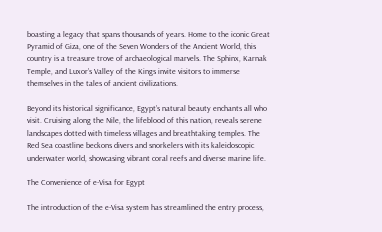boasting a legacy that spans thousands of years. Home to the iconic Great Pyramid of Giza, one of the Seven Wonders of the Ancient World, this country is a treasure trove of archaeological marvels. The Sphinx, Karnak Temple, and Luxor’s Valley of the Kings invite visitors to immerse themselves in the tales of ancient civilizations.

Beyond its historical significance, Egypt’s natural beauty enchants all who visit. Cruising along the Nile, the lifeblood of this nation, reveals serene landscapes dotted with timeless villages and breathtaking temples. The Red Sea coastline beckons divers and snorkelers with its kaleidoscopic underwater world, showcasing vibrant coral reefs and diverse marine life.

The Convenience of e-Visa for Egypt

The introduction of the e-Visa system has streamlined the entry process,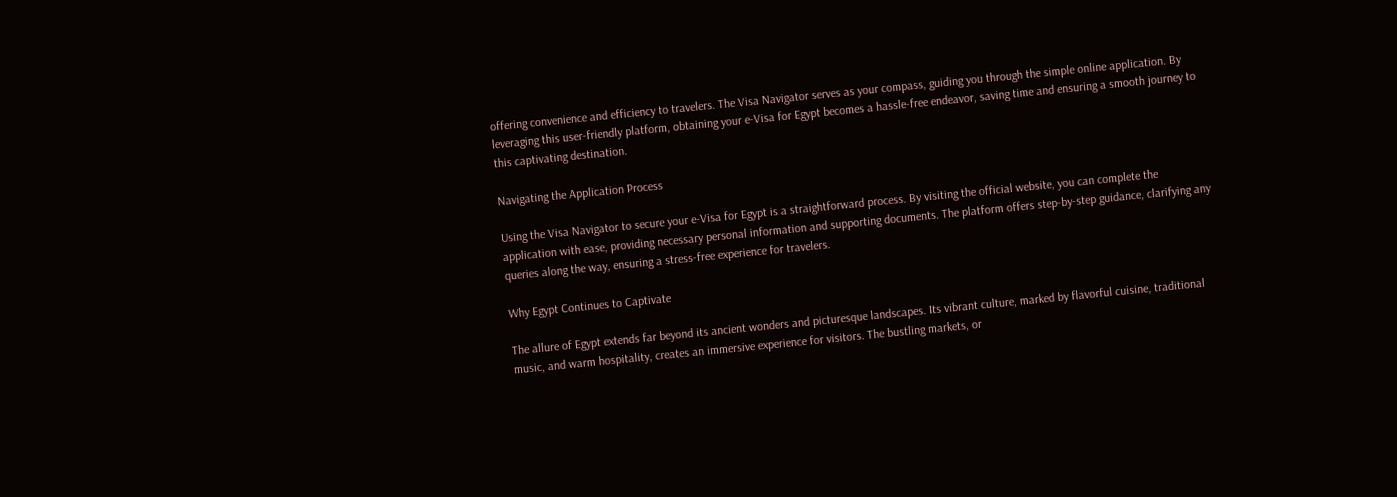offering convenience and efficiency to travelers. The Visa Navigator serves as your compass, guiding you through the simple online application. By leveraging this user-friendly platform, obtaining your e-Visa for Egypt becomes a hassle-free endeavor, saving time and ensuring a smooth journey to this captivating destination.

Navigating the Application Process

Using the Visa Navigator to secure your e-Visa for Egypt is a straightforward process. By visiting the official website, you can complete the application with ease, providing necessary personal information and supporting documents. The platform offers step-by-step guidance, clarifying any queries along the way, ensuring a stress-free experience for travelers.

Why Egypt Continues to Captivate

The allure of Egypt extends far beyond its ancient wonders and picturesque landscapes. Its vibrant culture, marked by flavorful cuisine, traditional music, and warm hospitality, creates an immersive experience for visitors. The bustling markets, or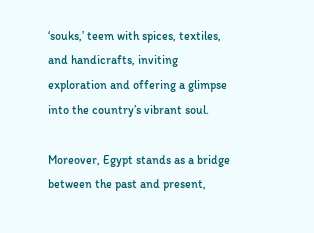‘souks,’ teem with spices, textiles, and handicrafts, inviting exploration and offering a glimpse into the country’s vibrant soul.

Moreover, Egypt stands as a bridge between the past and present,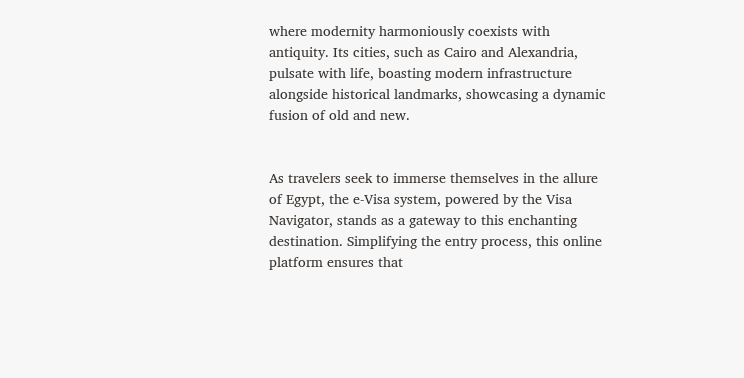where modernity harmoniously coexists with antiquity. Its cities, such as Cairo and Alexandria, pulsate with life, boasting modern infrastructure alongside historical landmarks, showcasing a dynamic fusion of old and new.


As travelers seek to immerse themselves in the allure of Egypt, the e-Visa system, powered by the Visa Navigator, stands as a gateway to this enchanting destination. Simplifying the entry process, this online platform ensures that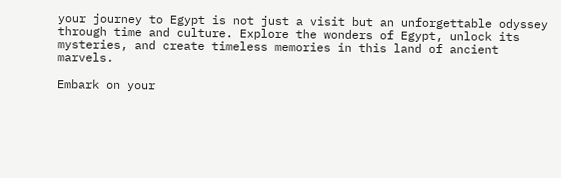your journey to Egypt is not just a visit but an unforgettable odyssey through time and culture. Explore the wonders of Egypt, unlock its mysteries, and create timeless memories in this land of ancient marvels.

Embark on your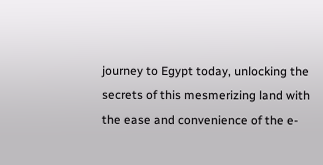journey to Egypt today, unlocking the secrets of this mesmerizing land with the ease and convenience of the e-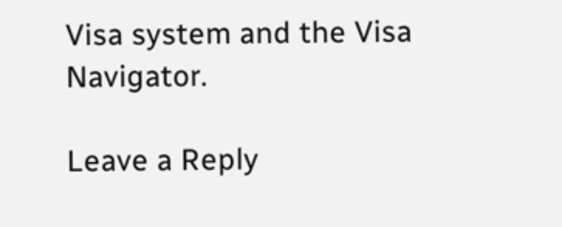Visa system and the Visa Navigator.

Leave a Reply